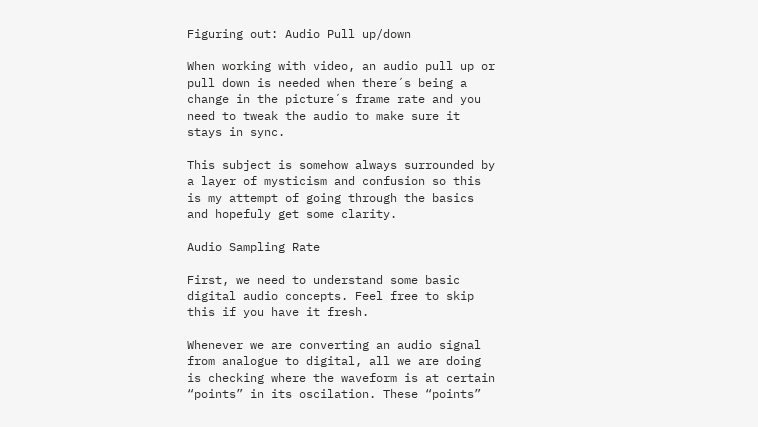Figuring out: Audio Pull up/down

When working with video, an audio pull up or pull down is needed when there´s being a change in the picture´s frame rate and you need to tweak the audio to make sure it stays in sync.

This subject is somehow always surrounded by a layer of mysticism and confusion so this is my attempt of going through the basics and hopefuly get some clarity.

Audio Sampling Rate

First, we need to understand some basic digital audio concepts. Feel free to skip this if you have it fresh.

Whenever we are converting an audio signal from analogue to digital, all we are doing is checking where the waveform is at certain “points” in its oscilation. These “points”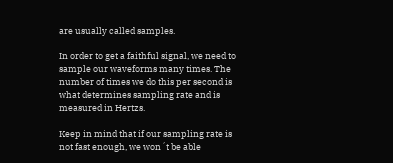are usually called samples.

In order to get a faithful signal, we need to sample our waveforms many times. The number of times we do this per second is what determines sampling rate and is measured in Hertzs.

Keep in mind that if our sampling rate is not fast enough, we won´t be able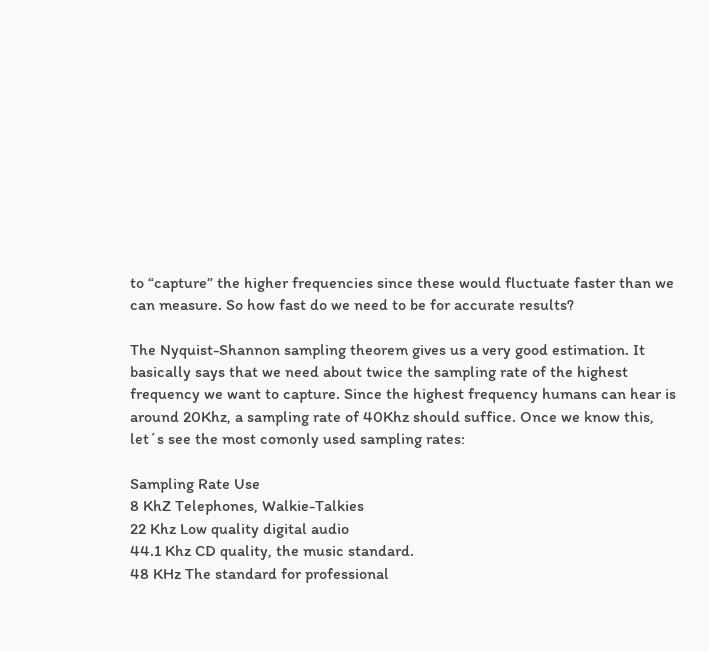to “capture” the higher frequencies since these would fluctuate faster than we can measure. So how fast do we need to be for accurate results?

The Nyquist-Shannon sampling theorem gives us a very good estimation. It basically says that we need about twice the sampling rate of the highest frequency we want to capture. Since the highest frequency humans can hear is around 20Khz, a sampling rate of 40Khz should suffice. Once we know this, let´s see the most comonly used sampling rates:

Sampling Rate Use
8 KhZ Telephones, Walkie-Talkies
22 Khz Low quality digital audio
44.1 Khz CD quality, the music standard.
48 KHz The standard for professional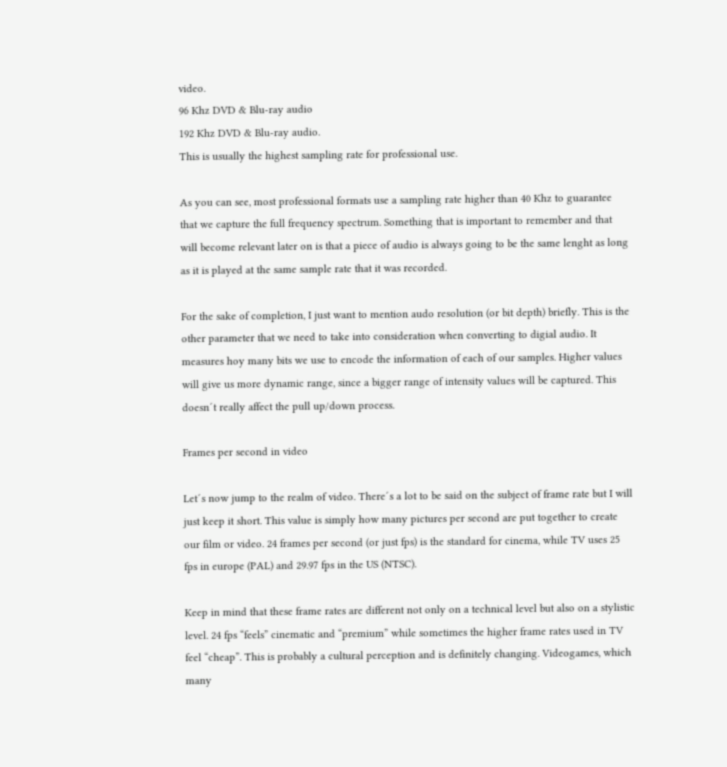video.
96 Khz DVD & Blu-ray audio
192 Khz DVD & Blu-ray audio.
This is usually the highest sampling rate for professional use.

As you can see, most professional formats use a sampling rate higher than 40 Khz to guarantee that we capture the full frequency spectrum. Something that is important to remember and that will become relevant later on is that a piece of audio is always going to be the same lenght as long as it is played at the same sample rate that it was recorded.

For the sake of completion, I just want to mention audo resolution (or bit depth) briefly. This is the other parameter that we need to take into consideration when converting to digial audio. It measures hoy many bits we use to encode the information of each of our samples. Higher values will give us more dynamic range, since a bigger range of intensity values will be captured. This doesn´t really affect the pull up/down process.

Frames per second in video

Let´s now jump to the realm of video. There´s a lot to be said on the subject of frame rate but I will just keep it short. This value is simply how many pictures per second are put together to create our film or video. 24 frames per second (or just fps) is the standard for cinema, while TV uses 25 fps in europe (PAL) and 29.97 fps in the US (NTSC).

Keep in mind that these frame rates are different not only on a technical level but also on a stylistic level. 24 fps “feels” cinematic and “premium” while sometimes the higher frame rates used in TV feel “cheap”. This is probably a cultural perception and is definitely changing. Videogames, which many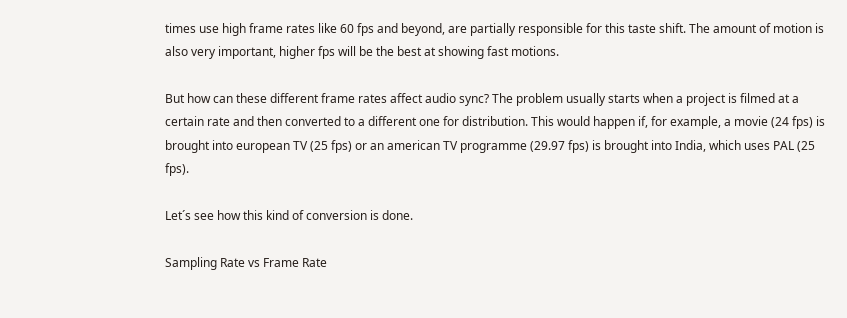times use high frame rates like 60 fps and beyond, are partially responsible for this taste shift. The amount of motion is also very important, higher fps will be the best at showing fast motions.

But how can these different frame rates affect audio sync? The problem usually starts when a project is filmed at a certain rate and then converted to a different one for distribution. This would happen if, for example, a movie (24 fps) is brought into european TV (25 fps) or an american TV programme (29.97 fps) is brought into India, which uses PAL (25 fps).

Let´s see how this kind of conversion is done.

Sampling Rate vs Frame Rate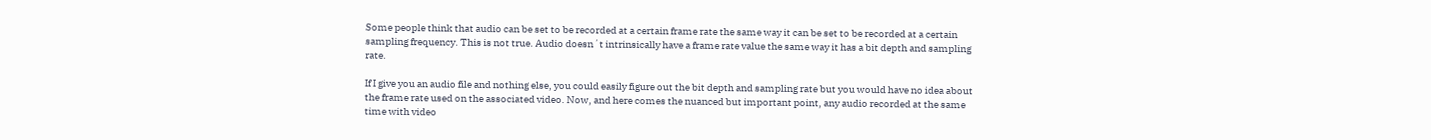Some people think that audio can be set to be recorded at a certain frame rate the same way it can be set to be recorded at a certain sampling frequency. This is not true. Audio doesn´t intrinsically have a frame rate value the same way it has a bit depth and sampling rate.

If I give you an audio file and nothing else, you could easily figure out the bit depth and sampling rate but you would have no idea about the frame rate used on the associated video. Now, and here comes the nuanced but important point, any audio recorded at the same time with video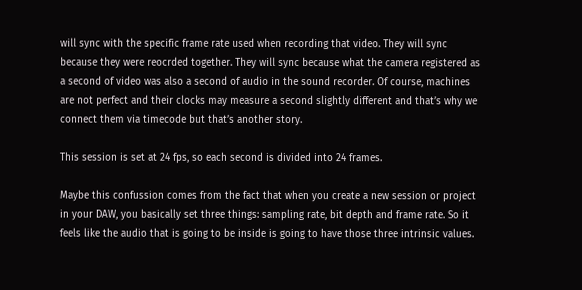will sync with the specific frame rate used when recording that video. They will sync because they were reocrded together. They will sync because what the camera registered as a second of video was also a second of audio in the sound recorder. Of course, machines are not perfect and their clocks may measure a second slightly different and that’s why we connect them via timecode but that’s another story.

This session is set at 24 fps, so each second is divided into 24 frames.

Maybe this confussion comes from the fact that when you create a new session or project in your DAW, you basically set three things: sampling rate, bit depth and frame rate. So it feels like the audio that is going to be inside is going to have those three intrinsic values.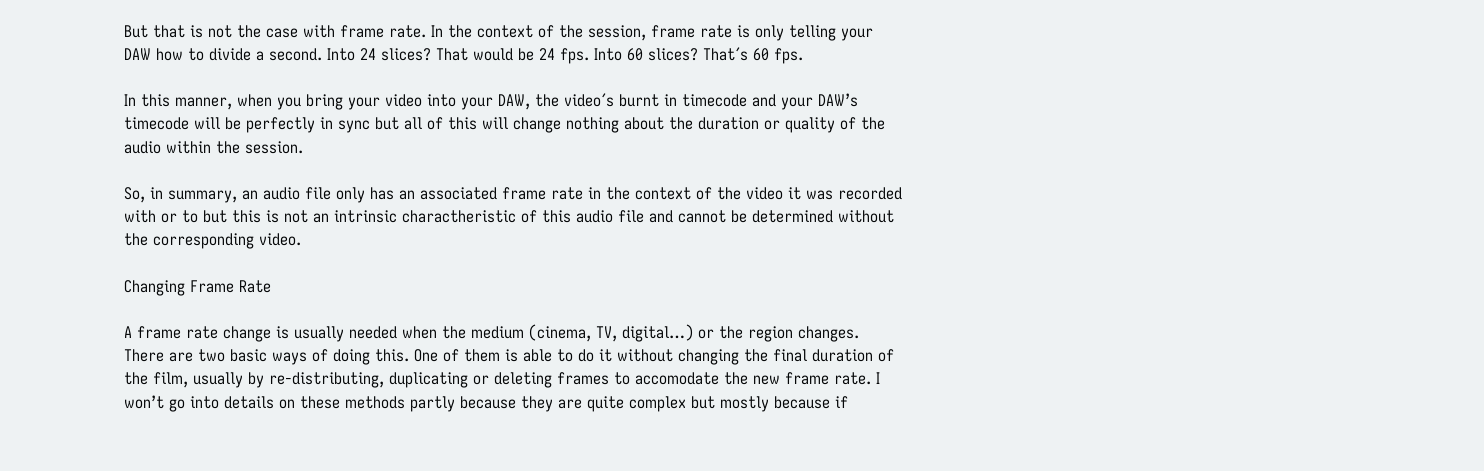But that is not the case with frame rate. In the context of the session, frame rate is only telling your DAW how to divide a second. Into 24 slices? That would be 24 fps. Into 60 slices? That´s 60 fps.

In this manner, when you bring your video into your DAW, the video´s burnt in timecode and your DAW’s timecode will be perfectly in sync but all of this will change nothing about the duration or quality of the audio within the session.

So, in summary, an audio file only has an associated frame rate in the context of the video it was recorded with or to but this is not an intrinsic charactheristic of this audio file and cannot be determined without the corresponding video.

Changing Frame Rate

A frame rate change is usually needed when the medium (cinema, TV, digital…) or the region changes. There are two basic ways of doing this. One of them is able to do it without changing the final duration of the film, usually by re-distributing, duplicating or deleting frames to accomodate the new frame rate. I won’t go into details on these methods partly because they are quite complex but mostly because if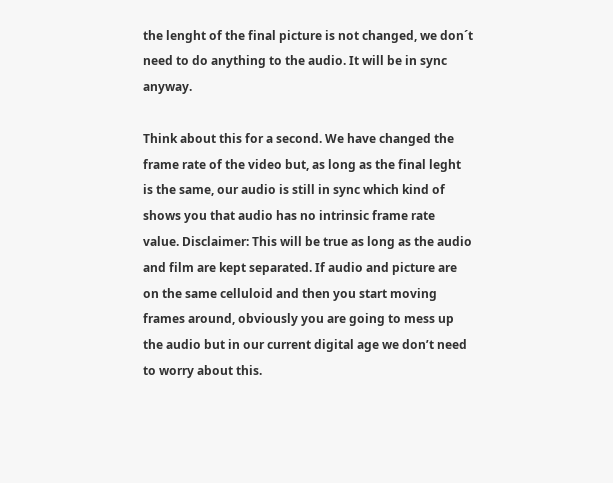the lenght of the final picture is not changed, we don´t need to do anything to the audio. It will be in sync anyway.

Think about this for a second. We have changed the frame rate of the video but, as long as the final leght is the same, our audio is still in sync which kind of shows you that audio has no intrinsic frame rate value. Disclaimer: This will be true as long as the audio and film are kept separated. If audio and picture are on the same celluloid and then you start moving frames around, obviously you are going to mess up the audio but in our current digital age we don’t need to worry about this.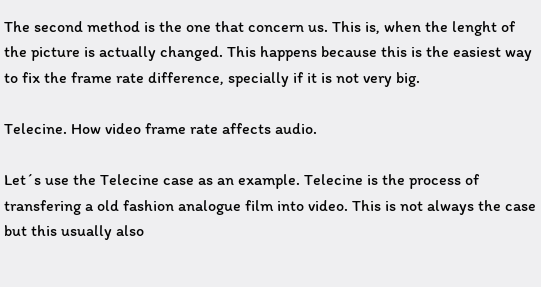The second method is the one that concern us. This is, when the lenght of the picture is actually changed. This happens because this is the easiest way to fix the frame rate difference, specially if it is not very big.

Telecine. How video frame rate affects audio.

Let´s use the Telecine case as an example. Telecine is the process of transfering a old fashion analogue film into video. This is not always the case but this usually also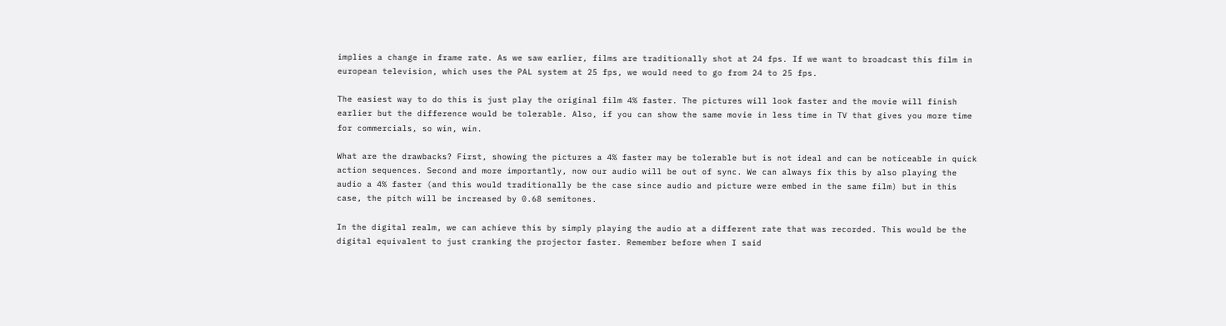implies a change in frame rate. As we saw earlier, films are traditionally shot at 24 fps. If we want to broadcast this film in european television, which uses the PAL system at 25 fps, we would need to go from 24 to 25 fps.

The easiest way to do this is just play the original film 4% faster. The pictures will look faster and the movie will finish earlier but the difference would be tolerable. Also, if you can show the same movie in less time in TV that gives you more time for commercials, so win, win.

What are the drawbacks? First, showing the pictures a 4% faster may be tolerable but is not ideal and can be noticeable in quick action sequences. Second and more importantly, now our audio will be out of sync. We can always fix this by also playing the audio a 4% faster (and this would traditionally be the case since audio and picture were embed in the same film) but in this case, the pitch will be increased by 0.68 semitones.

In the digital realm, we can achieve this by simply playing the audio at a different rate that was recorded. This would be the digital equivalent to just cranking the projector faster. Remember before when I said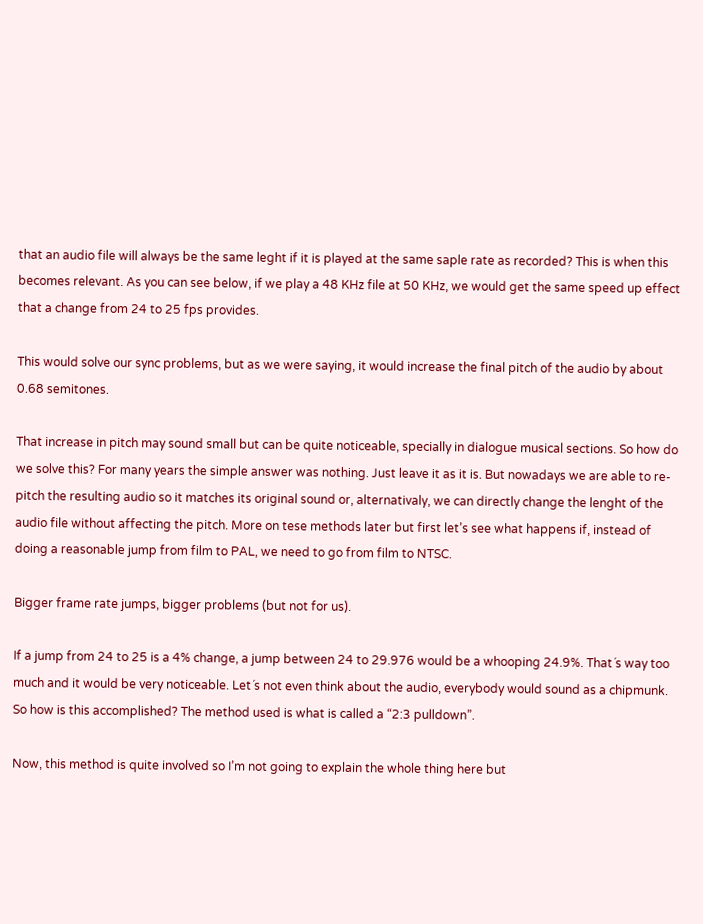that an audio file will always be the same leght if it is played at the same saple rate as recorded? This is when this becomes relevant. As you can see below, if we play a 48 KHz file at 50 KHz, we would get the same speed up effect that a change from 24 to 25 fps provides.

This would solve our sync problems, but as we were saying, it would increase the final pitch of the audio by about 0.68 semitones.

That increase in pitch may sound small but can be quite noticeable, specially in dialogue musical sections. So how do we solve this? For many years the simple answer was nothing. Just leave it as it is. But nowadays we are able to re-pitch the resulting audio so it matches its original sound or, alternativaly, we can directly change the lenght of the audio file without affecting the pitch. More on tese methods later but first let’s see what happens if, instead of doing a reasonable jump from film to PAL, we need to go from film to NTSC.

Bigger frame rate jumps, bigger problems (but not for us).

If a jump from 24 to 25 is a 4% change, a jump between 24 to 29.976 would be a whooping 24.9%. That´s way too much and it would be very noticeable. Let´s not even think about the audio, everybody would sound as a chipmunk. So how is this accomplished? The method used is what is called a “2:3 pulldown”.

Now, this method is quite involved so I’m not going to explain the whole thing here but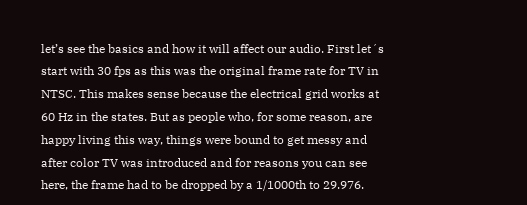let’s see the basics and how it will affect our audio. First let´s start with 30 fps as this was the original frame rate for TV in NTSC. This makes sense because the electrical grid works at 60 Hz in the states. But as people who, for some reason, are happy living this way, things were bound to get messy and after color TV was introduced and for reasons you can see here, the frame had to be dropped by a 1/1000th to 29.976.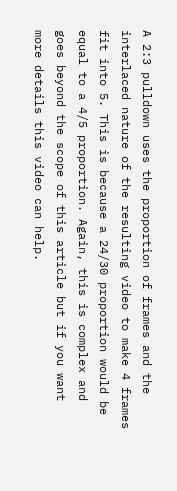A 2:3 pulldown uses the proportion of frames and the interlaced nature of the resulting video to make 4 frames fit into 5. This is because a 24/30 proportion would be equal to a 4/5 proportion. Again, this is complex and goes beyond the scope of this article but if you want more details this video can help.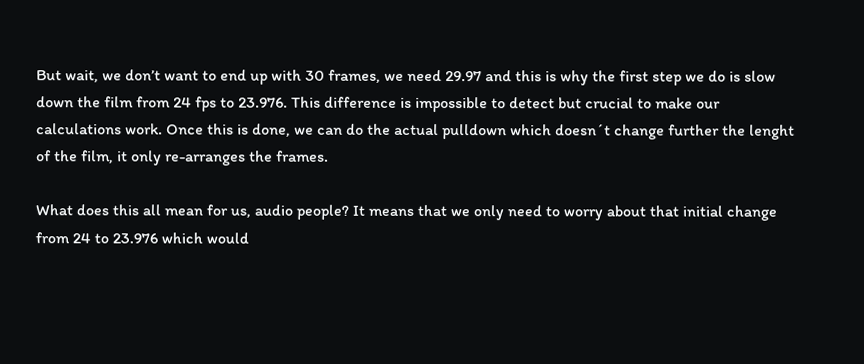But wait, we don’t want to end up with 30 frames, we need 29.97 and this is why the first step we do is slow down the film from 24 fps to 23.976. This difference is impossible to detect but crucial to make our calculations work. Once this is done, we can do the actual pulldown which doesn´t change further the lenght of the film, it only re-arranges the frames.

What does this all mean for us, audio people? It means that we only need to worry about that initial change from 24 to 23.976 which would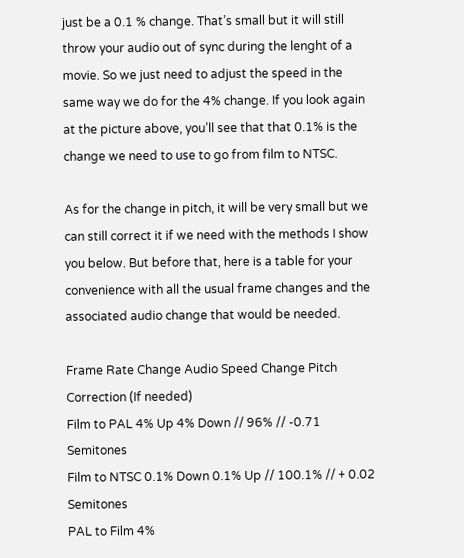just be a 0.1 % change. That’s small but it will still throw your audio out of sync during the lenght of a movie. So we just need to adjust the speed in the same way we do for the 4% change. If you look again at the picture above, you’ll see that that 0.1% is the change we need to use to go from film to NTSC.

As for the change in pitch, it will be very small but we can still correct it if we need with the methods I show you below. But before that, here is a table for your convenience with all the usual frame changes and the associated audio change that would be needed.

Frame Rate Change Audio Speed Change Pitch Correction (If needed)
Film to PAL 4% Up 4% Down // 96% // -0.71 Semitones
Film to NTSC 0.1% Down 0.1% Up // 100.1% // + 0.02 Semitones
PAL to Film 4%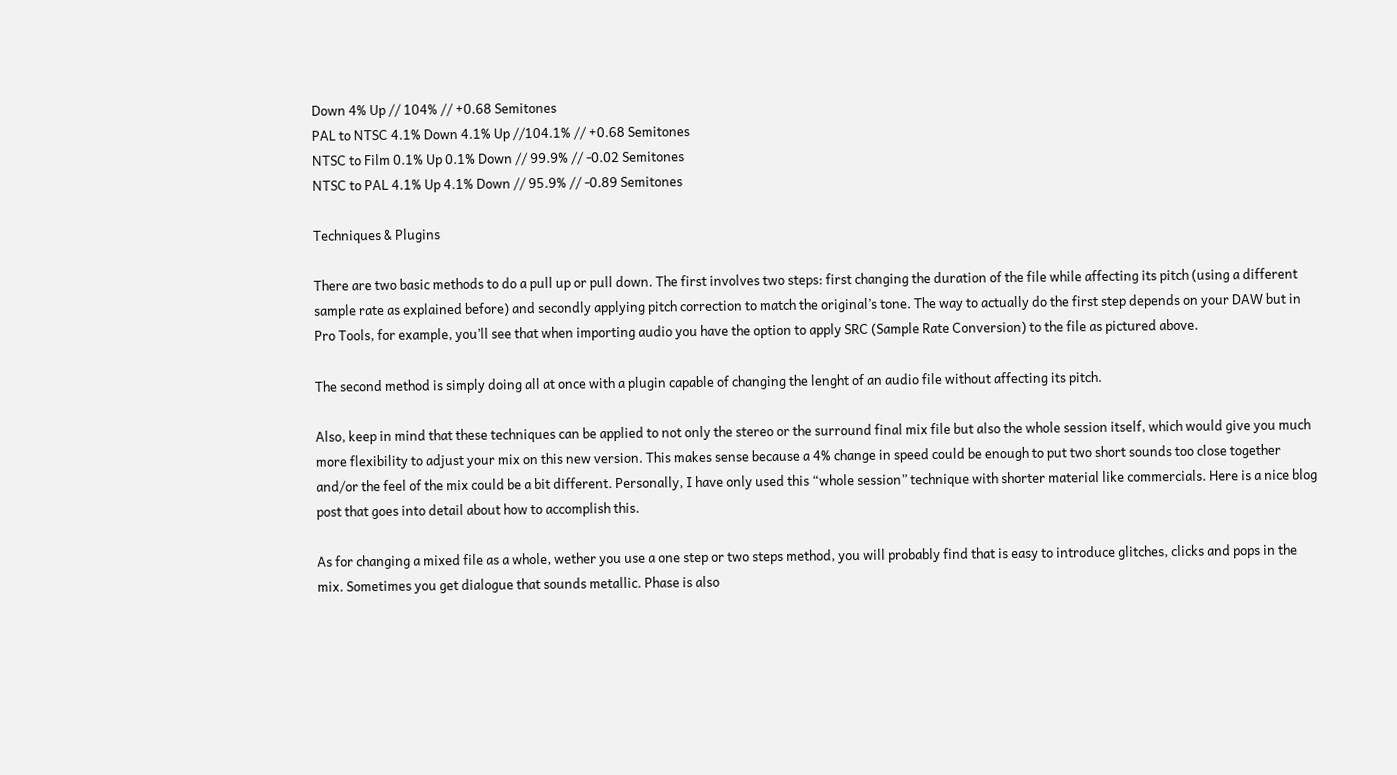Down 4% Up // 104% // +0.68 Semitones
PAL to NTSC 4.1% Down 4.1% Up //104.1% // +0.68 Semitones
NTSC to Film 0.1% Up 0.1% Down // 99.9% // -0.02 Semitones
NTSC to PAL 4.1% Up 4.1% Down // 95.9% // -0.89 Semitones

Techniques & Plugins

There are two basic methods to do a pull up or pull down. The first involves two steps: first changing the duration of the file while affecting its pitch (using a different sample rate as explained before) and secondly applying pitch correction to match the original’s tone. The way to actually do the first step depends on your DAW but in Pro Tools, for example, you’ll see that when importing audio you have the option to apply SRC (Sample Rate Conversion) to the file as pictured above.

The second method is simply doing all at once with a plugin capable of changing the lenght of an audio file without affecting its pitch.

Also, keep in mind that these techniques can be applied to not only the stereo or the surround final mix file but also the whole session itself, which would give you much more flexibility to adjust your mix on this new version. This makes sense because a 4% change in speed could be enough to put two short sounds too close together and/or the feel of the mix could be a bit different. Personally, I have only used this “whole session” technique with shorter material like commercials. Here is a nice blog post that goes into detail about how to accomplish this.

As for changing a mixed file as a whole, wether you use a one step or two steps method, you will probably find that is easy to introduce glitches, clicks and pops in the mix. Sometimes you get dialogue that sounds metallic. Phase is also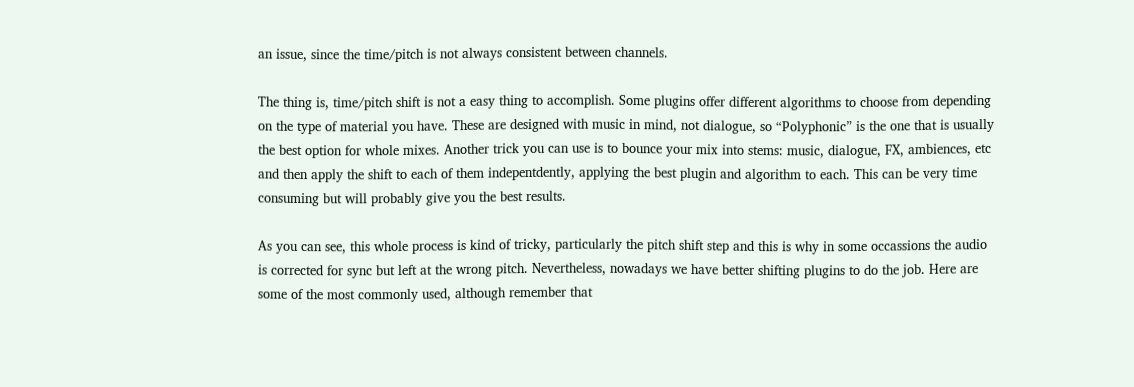an issue, since the time/pitch is not always consistent between channels.

The thing is, time/pitch shift is not a easy thing to accomplish. Some plugins offer different algorithms to choose from depending on the type of material you have. These are designed with music in mind, not dialogue, so “Polyphonic” is the one that is usually the best option for whole mixes. Another trick you can use is to bounce your mix into stems: music, dialogue, FX, ambiences, etc and then apply the shift to each of them indepentdently, applying the best plugin and algorithm to each. This can be very time consuming but will probably give you the best results.

As you can see, this whole process is kind of tricky, particularly the pitch shift step and this is why in some occassions the audio is corrected for sync but left at the wrong pitch. Nevertheless, nowadays we have better shifting plugins to do the job. Here are some of the most commonly used, although remember that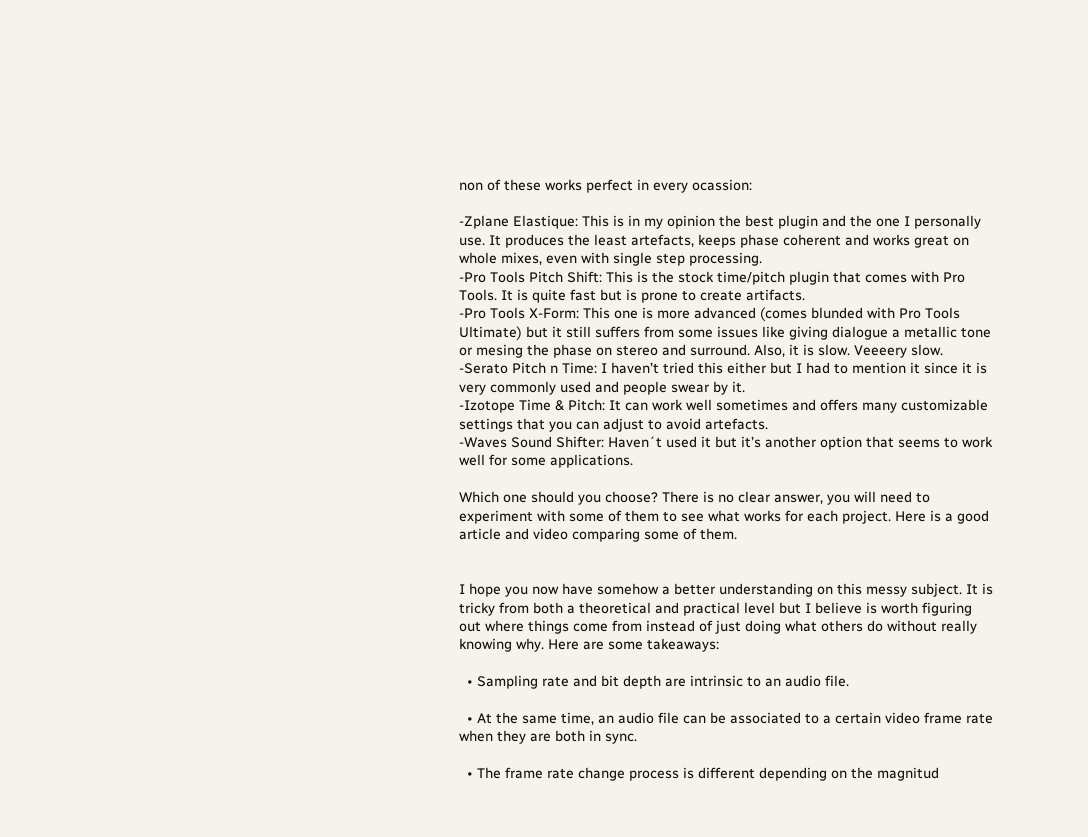non of these works perfect in every ocassion:

-Zplane Elastique: This is in my opinion the best plugin and the one I personally use. It produces the least artefacts, keeps phase coherent and works great on whole mixes, even with single step processing.
-Pro Tools Pitch Shift: This is the stock time/pitch plugin that comes with Pro Tools. It is quite fast but is prone to create artifacts.
-Pro Tools X-Form: This one is more advanced (comes blunded with Pro Tools Ultimate) but it still suffers from some issues like giving dialogue a metallic tone or mesing the phase on stereo and surround. Also, it is slow. Veeeery slow.
-Serato Pitch n Time: I haven’t tried this either but I had to mention it since it is very commonly used and people swear by it.
-Izotope Time & Pitch: It can work well sometimes and offers many customizable settings that you can adjust to avoid artefacts.
-Waves Sound Shifter: Haven´t used it but it’s another option that seems to work well for some applications.

Which one should you choose? There is no clear answer, you will need to experiment with some of them to see what works for each project. Here is a good article and video comparing some of them.


I hope you now have somehow a better understanding on this messy subject. It is tricky from both a theoretical and practical level but I believe is worth figuring out where things come from instead of just doing what others do without really knowing why. Here are some takeaways:

  • Sampling rate and bit depth are intrinsic to an audio file.

  • At the same time, an audio file can be associated to a certain video frame rate when they are both in sync.

  • The frame rate change process is different depending on the magnitud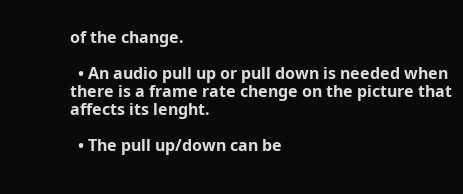of the change.

  • An audio pull up or pull down is needed when there is a frame rate chenge on the picture that affects its lenght.

  • The pull up/down can be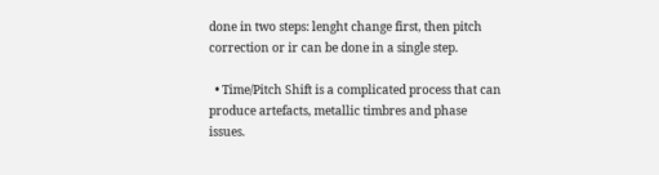done in two steps: lenght change first, then pitch correction or ir can be done in a single step.

  • Time/Pitch Shift is a complicated process that can produce artefacts, metallic timbres and phase issues.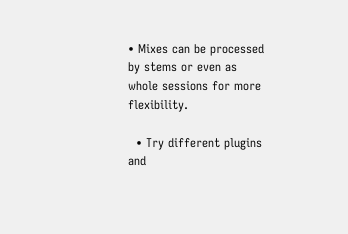• Mixes can be processed by stems or even as whole sessions for more flexibility.

  • Try different plugins and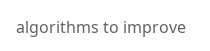algorithms to improve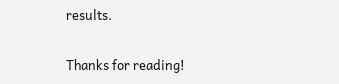results.

Thanks for reading!